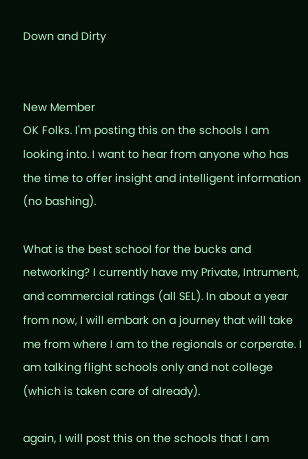Down and Dirty


New Member
OK Folks. I'm posting this on the schools I am looking into. I want to hear from anyone who has the time to offer insight and intelligent information (no bashing).

What is the best school for the bucks and networking? I currently have my Private, Intrument, and commercial ratings (all SEL). In about a year from now, I will embark on a journey that will take me from where I am to the regionals or corperate. I am talking flight schools only and not college (which is taken care of already).

again, I will post this on the schools that I am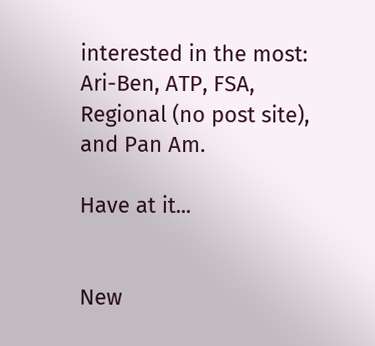interested in the most: Ari-Ben, ATP, FSA, Regional (no post site), and Pan Am.

Have at it...


New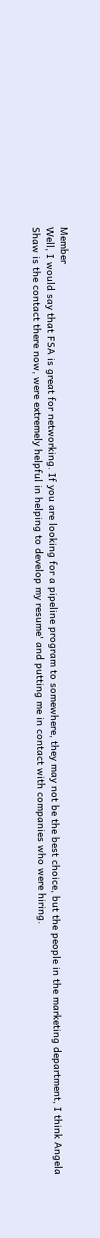Member
Well, I would say that FSA is great for networking. If you are looking for a pipeline program to somewhere, they may not be the best choice, but the people in the marketing department, I think Angela Shaw is the contact there now, were extremely helpful in helping to develop my resume' and putting me in contact with companies who were hiring.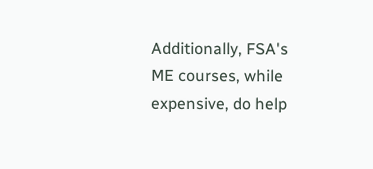Additionally, FSA's ME courses, while expensive, do help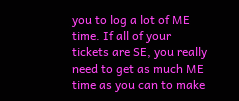you to log a lot of ME time. If all of your tickets are SE, you really need to get as much ME time as you can to make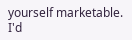yourself marketable. I'd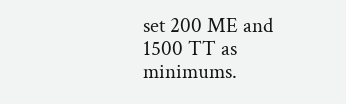set 200 ME and 1500 TT as minimums.